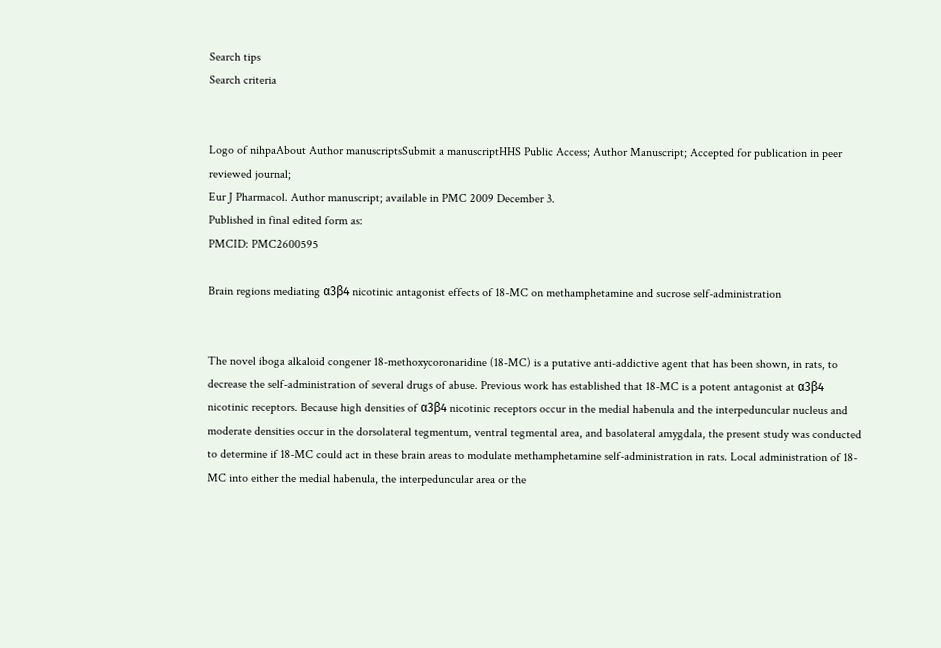Search tips
Search criteria


Logo of nihpaAbout Author manuscriptsSubmit a manuscriptHHS Public Access; Author Manuscript; Accepted for publication in peer reviewed journal;
Eur J Pharmacol. Author manuscript; available in PMC 2009 December 3.
Published in final edited form as:
PMCID: PMC2600595

Brain regions mediating α3β4 nicotinic antagonist effects of 18-MC on methamphetamine and sucrose self-administration


The novel iboga alkaloid congener 18-methoxycoronaridine (18-MC) is a putative anti-addictive agent that has been shown, in rats, to decrease the self-administration of several drugs of abuse. Previous work has established that 18-MC is a potent antagonist at α3β4 nicotinic receptors. Because high densities of α3β4 nicotinic receptors occur in the medial habenula and the interpeduncular nucleus and moderate densities occur in the dorsolateral tegmentum, ventral tegmental area, and basolateral amygdala, the present study was conducted to determine if 18-MC could act in these brain areas to modulate methamphetamine self-administration in rats. Local administration of 18-MC into either the medial habenula, the interpeduncular area or the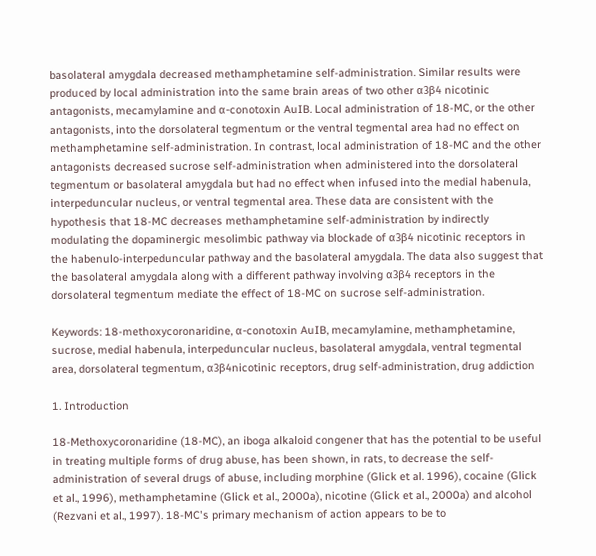basolateral amygdala decreased methamphetamine self-administration. Similar results were produced by local administration into the same brain areas of two other α3β4 nicotinic antagonists, mecamylamine and α-conotoxin AuIB. Local administration of 18-MC, or the other antagonists, into the dorsolateral tegmentum or the ventral tegmental area had no effect on methamphetamine self-administration. In contrast, local administration of 18-MC and the other antagonists decreased sucrose self-administration when administered into the dorsolateral tegmentum or basolateral amygdala but had no effect when infused into the medial habenula, interpeduncular nucleus, or ventral tegmental area. These data are consistent with the hypothesis that 18-MC decreases methamphetamine self-administration by indirectly modulating the dopaminergic mesolimbic pathway via blockade of α3β4 nicotinic receptors in the habenulo-interpeduncular pathway and the basolateral amygdala. The data also suggest that the basolateral amygdala along with a different pathway involving α3β4 receptors in the dorsolateral tegmentum mediate the effect of 18-MC on sucrose self-administration.

Keywords: 18-methoxycoronaridine, α-conotoxin AuIB, mecamylamine, methamphetamine, sucrose, medial habenula, interpeduncular nucleus, basolateral amygdala, ventral tegmental area, dorsolateral tegmentum, α3β4nicotinic receptors, drug self-administration, drug addiction

1. Introduction

18-Methoxycoronaridine (18-MC), an iboga alkaloid congener that has the potential to be useful in treating multiple forms of drug abuse, has been shown, in rats, to decrease the self-administration of several drugs of abuse, including morphine (Glick et al. 1996), cocaine (Glick et al., 1996), methamphetamine (Glick et al., 2000a), nicotine (Glick et al., 2000a) and alcohol (Rezvani et al., 1997). 18-MC's primary mechanism of action appears to be to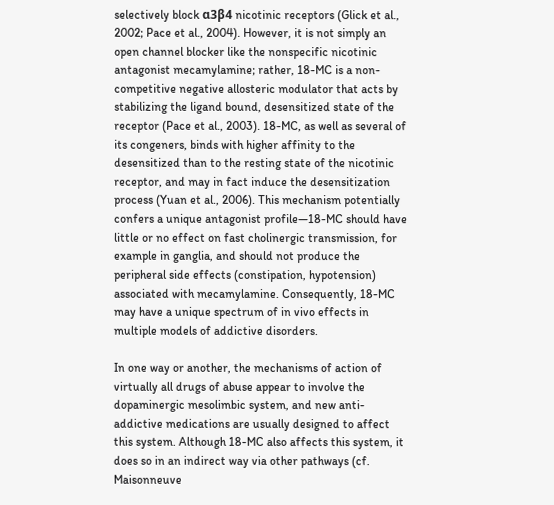selectively block α3β4 nicotinic receptors (Glick et al., 2002; Pace et al., 2004). However, it is not simply an open channel blocker like the nonspecific nicotinic antagonist mecamylamine; rather, 18-MC is a non-competitive negative allosteric modulator that acts by stabilizing the ligand bound, desensitized state of the receptor (Pace et al., 2003). 18-MC, as well as several of its congeners, binds with higher affinity to the desensitized than to the resting state of the nicotinic receptor, and may in fact induce the desensitization process (Yuan et al., 2006). This mechanism potentially confers a unique antagonist profile—18-MC should have little or no effect on fast cholinergic transmission, for example in ganglia, and should not produce the peripheral side effects (constipation, hypotension) associated with mecamylamine. Consequently, 18-MC may have a unique spectrum of in vivo effects in multiple models of addictive disorders.

In one way or another, the mechanisms of action of virtually all drugs of abuse appear to involve the dopaminergic mesolimbic system, and new anti-addictive medications are usually designed to affect this system. Although 18-MC also affects this system, it does so in an indirect way via other pathways (cf. Maisonneuve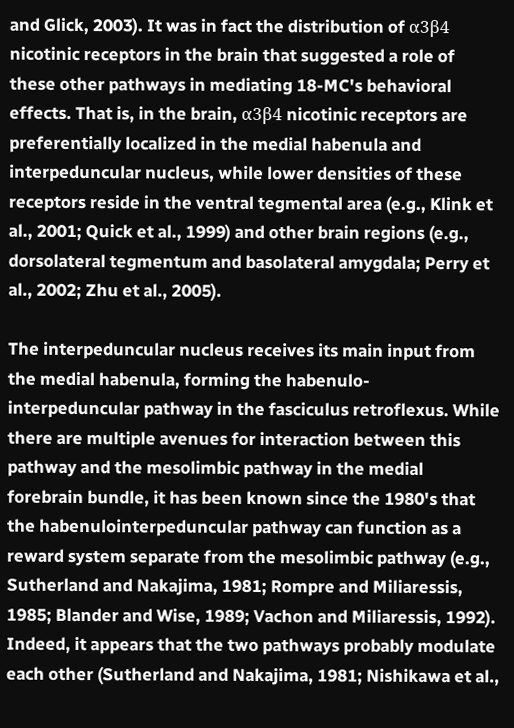and Glick, 2003). It was in fact the distribution of α3β4 nicotinic receptors in the brain that suggested a role of these other pathways in mediating 18-MC's behavioral effects. That is, in the brain, α3β4 nicotinic receptors are preferentially localized in the medial habenula and interpeduncular nucleus, while lower densities of these receptors reside in the ventral tegmental area (e.g., Klink et al., 2001; Quick et al., 1999) and other brain regions (e.g., dorsolateral tegmentum and basolateral amygdala; Perry et al., 2002; Zhu et al., 2005).

The interpeduncular nucleus receives its main input from the medial habenula, forming the habenulo-interpeduncular pathway in the fasciculus retroflexus. While there are multiple avenues for interaction between this pathway and the mesolimbic pathway in the medial forebrain bundle, it has been known since the 1980's that the habenulointerpeduncular pathway can function as a reward system separate from the mesolimbic pathway (e.g., Sutherland and Nakajima, 1981; Rompre and Miliaressis, 1985; Blander and Wise, 1989; Vachon and Miliaressis, 1992). Indeed, it appears that the two pathways probably modulate each other (Sutherland and Nakajima, 1981; Nishikawa et al.,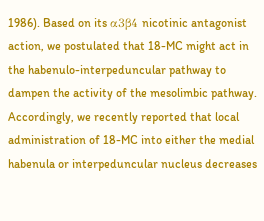1986). Based on its α3β4 nicotinic antagonist action, we postulated that 18-MC might act in the habenulo-interpeduncular pathway to dampen the activity of the mesolimbic pathway. Accordingly, we recently reported that local administration of 18-MC into either the medial habenula or interpeduncular nucleus decreases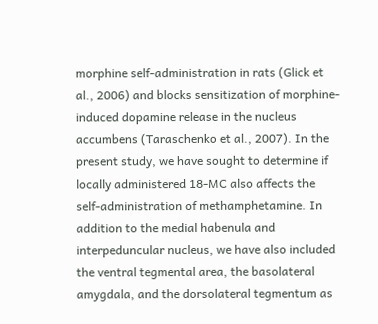morphine self-administration in rats (Glick et al., 2006) and blocks sensitization of morphine-induced dopamine release in the nucleus accumbens (Taraschenko et al., 2007). In the present study, we have sought to determine if locally administered 18-MC also affects the self-administration of methamphetamine. In addition to the medial habenula and interpeduncular nucleus, we have also included the ventral tegmental area, the basolateral amygdala, and the dorsolateral tegmentum as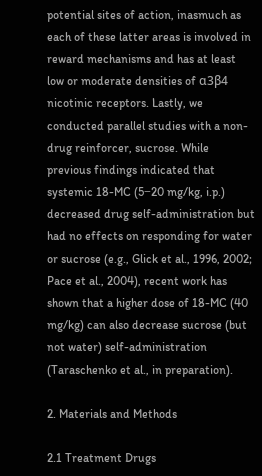potential sites of action, inasmuch as each of these latter areas is involved in reward mechanisms and has at least low or moderate densities of α3β4 nicotinic receptors. Lastly, we conducted parallel studies with a non-drug reinforcer, sucrose. While previous findings indicated that systemic 18-MC (5−20 mg/kg, i.p.) decreased drug self-administration but had no effects on responding for water or sucrose (e.g., Glick et al., 1996, 2002; Pace et al., 2004), recent work has shown that a higher dose of 18-MC (40 mg/kg) can also decrease sucrose (but not water) self-administration (Taraschenko et al., in preparation).

2. Materials and Methods

2.1 Treatment Drugs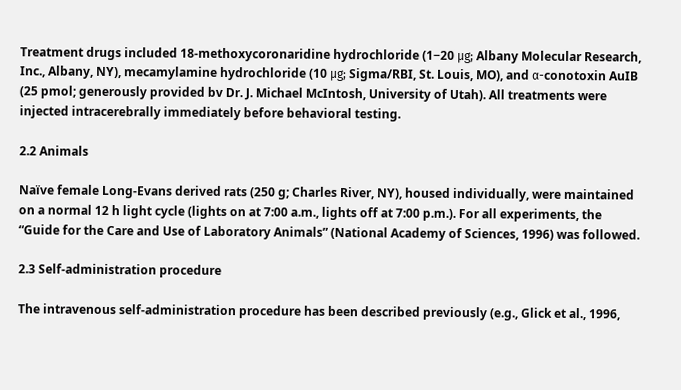Treatment drugs included 18-methoxycoronaridine hydrochloride (1−20 μg; Albany Molecular Research, Inc., Albany, NY), mecamylamine hydrochloride (10 μg; Sigma/RBI, St. Louis, MO), and α-conotoxin AuIB (25 pmol; generously provided bv Dr. J. Michael McIntosh, University of Utah). All treatments were injected intracerebrally immediately before behavioral testing.

2.2 Animals

Naïve female Long-Evans derived rats (250 g; Charles River, NY), housed individually, were maintained on a normal 12 h light cycle (lights on at 7:00 a.m., lights off at 7:00 p.m.). For all experiments, the “Guide for the Care and Use of Laboratory Animals” (National Academy of Sciences, 1996) was followed.

2.3 Self-administration procedure

The intravenous self-administration procedure has been described previously (e.g., Glick et al., 1996,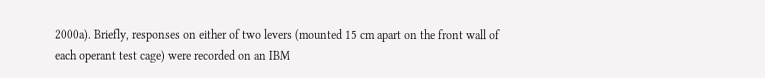2000a). Briefly, responses on either of two levers (mounted 15 cm apart on the front wall of each operant test cage) were recorded on an IBM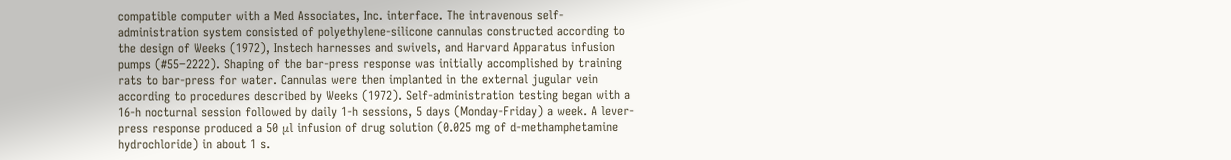compatible computer with a Med Associates, Inc. interface. The intravenous self-administration system consisted of polyethylene-silicone cannulas constructed according to the design of Weeks (1972), Instech harnesses and swivels, and Harvard Apparatus infusion pumps (#55−2222). Shaping of the bar-press response was initially accomplished by training rats to bar-press for water. Cannulas were then implanted in the external jugular vein according to procedures described by Weeks (1972). Self-administration testing began with a 16-h nocturnal session followed by daily 1-h sessions, 5 days (Monday-Friday) a week. A lever-press response produced a 50 μl infusion of drug solution (0.025 mg of d-methamphetamine hydrochloride) in about 1 s.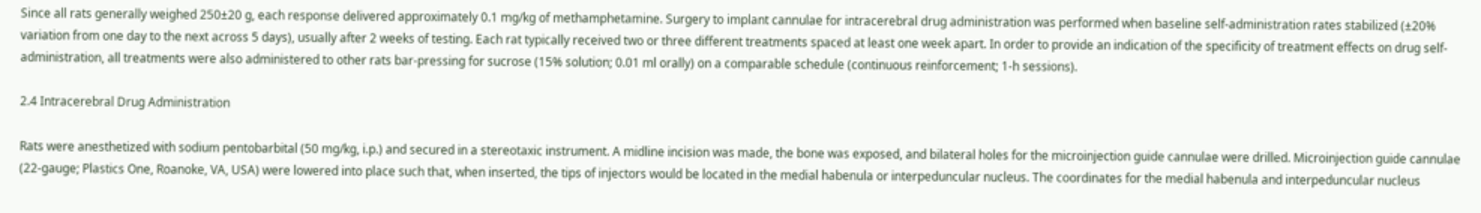Since all rats generally weighed 250±20 g, each response delivered approximately 0.1 mg/kg of methamphetamine. Surgery to implant cannulae for intracerebral drug administration was performed when baseline self-administration rates stabilized (±20% variation from one day to the next across 5 days), usually after 2 weeks of testing. Each rat typically received two or three different treatments spaced at least one week apart. In order to provide an indication of the specificity of treatment effects on drug self-administration, all treatments were also administered to other rats bar-pressing for sucrose (15% solution; 0.01 ml orally) on a comparable schedule (continuous reinforcement; 1-h sessions).

2.4 Intracerebral Drug Administration

Rats were anesthetized with sodium pentobarbital (50 mg/kg, i.p.) and secured in a stereotaxic instrument. A midline incision was made, the bone was exposed, and bilateral holes for the microinjection guide cannulae were drilled. Microinjection guide cannulae (22-gauge; Plastics One, Roanoke, VA, USA) were lowered into place such that, when inserted, the tips of injectors would be located in the medial habenula or interpeduncular nucleus. The coordinates for the medial habenula and interpeduncular nucleus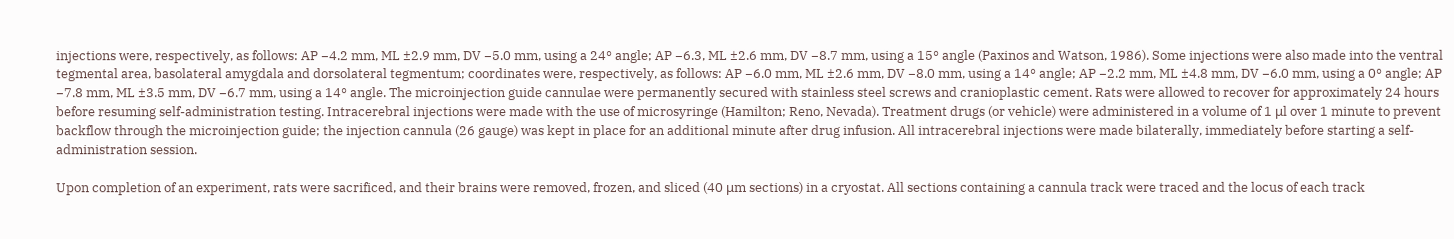injections were, respectively, as follows: AP −4.2 mm, ML ±2.9 mm, DV −5.0 mm, using a 24° angle; AP −6.3, ML ±2.6 mm, DV −8.7 mm, using a 15° angle (Paxinos and Watson, 1986). Some injections were also made into the ventral tegmental area, basolateral amygdala and dorsolateral tegmentum; coordinates were, respectively, as follows: AP −6.0 mm, ML ±2.6 mm, DV −8.0 mm, using a 14° angle; AP −2.2 mm, ML ±4.8 mm, DV −6.0 mm, using a 0° angle; AP −7.8 mm, ML ±3.5 mm, DV −6.7 mm, using a 14° angle. The microinjection guide cannulae were permanently secured with stainless steel screws and cranioplastic cement. Rats were allowed to recover for approximately 24 hours before resuming self-administration testing. Intracerebral injections were made with the use of microsyringe (Hamilton; Reno, Nevada). Treatment drugs (or vehicle) were administered in a volume of 1 μl over 1 minute to prevent backflow through the microinjection guide; the injection cannula (26 gauge) was kept in place for an additional minute after drug infusion. All intracerebral injections were made bilaterally, immediately before starting a self-administration session.

Upon completion of an experiment, rats were sacrificed, and their brains were removed, frozen, and sliced (40 μm sections) in a cryostat. All sections containing a cannula track were traced and the locus of each track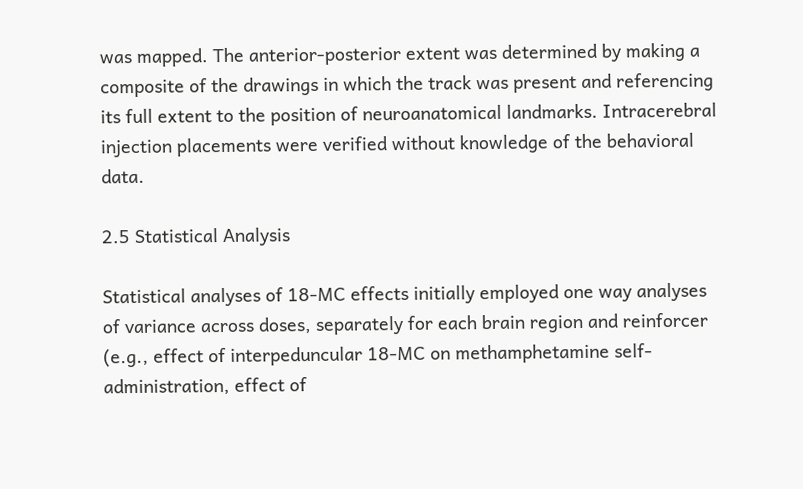was mapped. The anterior-posterior extent was determined by making a composite of the drawings in which the track was present and referencing its full extent to the position of neuroanatomical landmarks. Intracerebral injection placements were verified without knowledge of the behavioral data.

2.5 Statistical Analysis

Statistical analyses of 18-MC effects initially employed one way analyses of variance across doses, separately for each brain region and reinforcer (e.g., effect of interpeduncular 18-MC on methamphetamine self-administration, effect of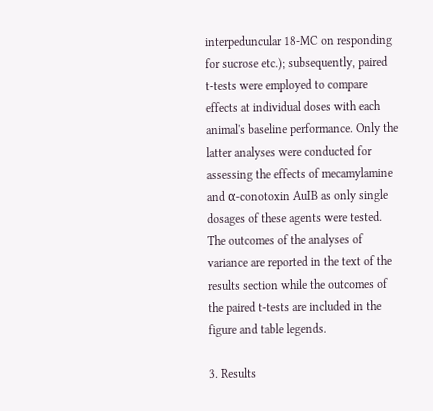interpeduncular 18-MC on responding for sucrose etc.); subsequently, paired t-tests were employed to compare effects at individual doses with each animal's baseline performance. Only the latter analyses were conducted for assessing the effects of mecamylamine and α-conotoxin AuIB as only single dosages of these agents were tested. The outcomes of the analyses of variance are reported in the text of the results section while the outcomes of the paired t-tests are included in the figure and table legends.

3. Results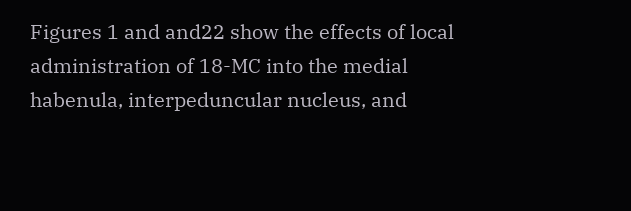Figures 1 and and22 show the effects of local administration of 18-MC into the medial habenula, interpeduncular nucleus, and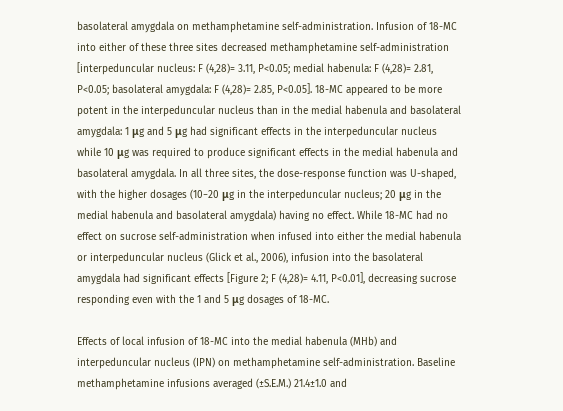basolateral amygdala on methamphetamine self-administration. Infusion of 18-MC into either of these three sites decreased methamphetamine self-administration [interpeduncular nucleus: F (4,28)= 3.11, P<0.05; medial habenula: F (4,28)= 2.81, P<0.05; basolateral amygdala: F (4,28)= 2.85, P<0.05]. 18-MC appeared to be more potent in the interpeduncular nucleus than in the medial habenula and basolateral amygdala: 1 μg and 5 μg had significant effects in the interpeduncular nucleus while 10 μg was required to produce significant effects in the medial habenula and basolateral amygdala. In all three sites, the dose-response function was U-shaped, with the higher dosages (10−20 μg in the interpeduncular nucleus; 20 μg in the medial habenula and basolateral amygdala) having no effect. While 18-MC had no effect on sucrose self-administration when infused into either the medial habenula or interpeduncular nucleus (Glick et al., 2006), infusion into the basolateral amygdala had significant effects [Figure 2; F (4,28)= 4.11, P<0.01], decreasing sucrose responding even with the 1 and 5 μg dosages of 18-MC.

Effects of local infusion of 18-MC into the medial habenula (MHb) and interpeduncular nucleus (IPN) on methamphetamine self-administration. Baseline methamphetamine infusions averaged (±S.E.M.) 21.4±1.0 and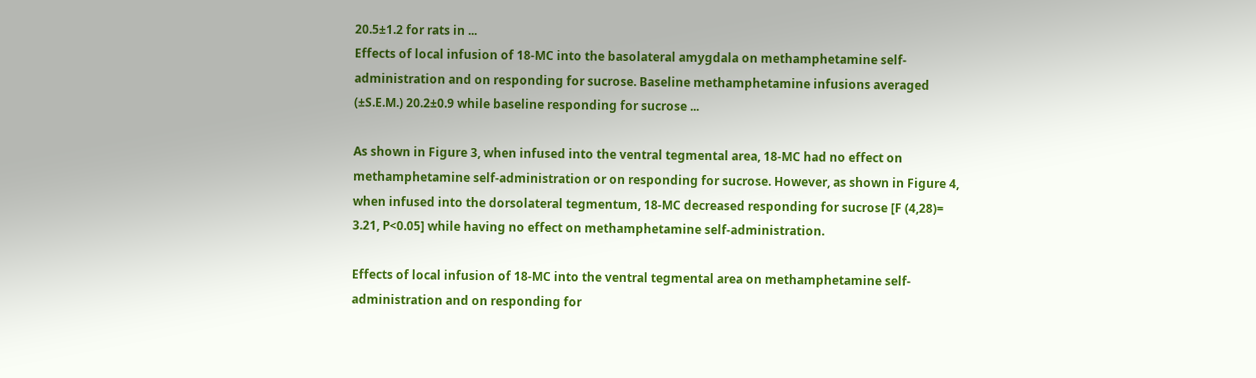20.5±1.2 for rats in ...
Effects of local infusion of 18-MC into the basolateral amygdala on methamphetamine self-administration and on responding for sucrose. Baseline methamphetamine infusions averaged (±S.E.M.) 20.2±0.9 while baseline responding for sucrose ...

As shown in Figure 3, when infused into the ventral tegmental area, 18-MC had no effect on methamphetamine self-administration or on responding for sucrose. However, as shown in Figure 4, when infused into the dorsolateral tegmentum, 18-MC decreased responding for sucrose [F (4,28)= 3.21, P<0.05] while having no effect on methamphetamine self-administration.

Effects of local infusion of 18-MC into the ventral tegmental area on methamphetamine self-administration and on responding for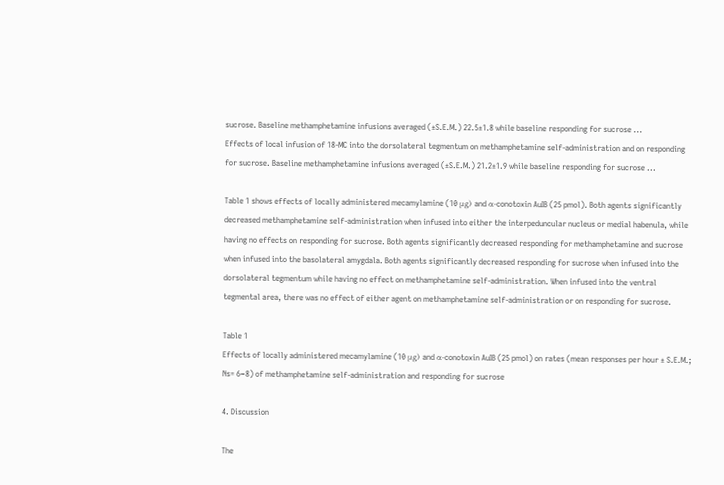sucrose. Baseline methamphetamine infusions averaged (±S.E.M.) 22.5±1.8 while baseline responding for sucrose ...
Effects of local infusion of 18-MC into the dorsolateral tegmentum on methamphetamine self-administration and on responding for sucrose. Baseline methamphetamine infusions averaged (±S.E.M.) 21.2±1.9 while baseline responding for sucrose ...

Table 1 shows effects of locally administered mecamylamine (10 μg) and α-conotoxin AuIB (25 pmol). Both agents significantly decreased methamphetamine self-administration when infused into either the interpeduncular nucleus or medial habenula, while having no effects on responding for sucrose. Both agents significantly decreased responding for methamphetamine and sucrose when infused into the basolateral amygdala. Both agents significantly decreased responding for sucrose when infused into the dorsolateral tegmentum while having no effect on methamphetamine self-administration. When infused into the ventral tegmental area, there was no effect of either agent on methamphetamine self-administration or on responding for sucrose.

Table 1
Effects of locally administered mecamylamine (10 μg) and α-conotoxin AuIB (25 pmol) on rates (mean responses per hour ± S.E.M.; Ns= 6−8) of methamphetamine self-administration and responding for sucrose

4. Discussion

The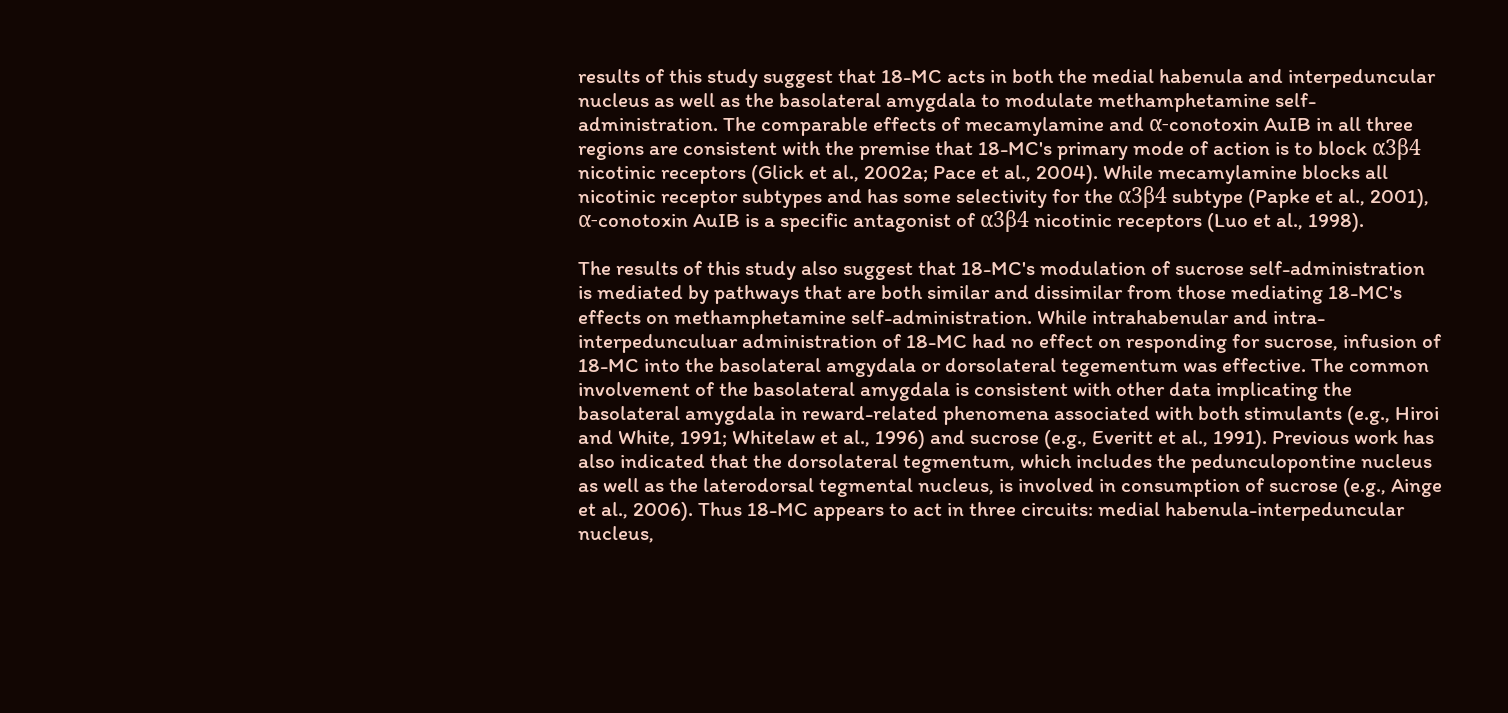results of this study suggest that 18-MC acts in both the medial habenula and interpeduncular nucleus as well as the basolateral amygdala to modulate methamphetamine self-administration. The comparable effects of mecamylamine and α-conotoxin AuIB in all three regions are consistent with the premise that 18-MC's primary mode of action is to block α3β4 nicotinic receptors (Glick et al., 2002a; Pace et al., 2004). While mecamylamine blocks all nicotinic receptor subtypes and has some selectivity for the α3β4 subtype (Papke et al., 2001), α-conotoxin AuIB is a specific antagonist of α3β4 nicotinic receptors (Luo et al., 1998).

The results of this study also suggest that 18-MC's modulation of sucrose self-administration is mediated by pathways that are both similar and dissimilar from those mediating 18-MC's effects on methamphetamine self-administration. While intrahabenular and intra-interpedunculuar administration of 18-MC had no effect on responding for sucrose, infusion of 18-MC into the basolateral amgydala or dorsolateral tegementum was effective. The common involvement of the basolateral amygdala is consistent with other data implicating the basolateral amygdala in reward-related phenomena associated with both stimulants (e.g., Hiroi and White, 1991; Whitelaw et al., 1996) and sucrose (e.g., Everitt et al., 1991). Previous work has also indicated that the dorsolateral tegmentum, which includes the pedunculopontine nucleus as well as the laterodorsal tegmental nucleus, is involved in consumption of sucrose (e.g., Ainge et al., 2006). Thus 18-MC appears to act in three circuits: medial habenula-interpeduncular nucleus,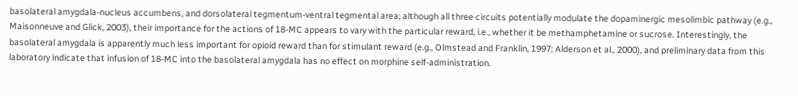basolateral amygdala-nucleus accumbens, and dorsolateral tegmentum-ventral tegmental area; although all three circuits potentially modulate the dopaminergic mesolimbic pathway (e.g., Maisonneuve and Glick, 2003), their importance for the actions of 18-MC appears to vary with the particular reward, i.e., whether it be methamphetamine or sucrose. Interestingly, the basolateral amygdala is apparently much less important for opioid reward than for stimulant reward (e.g., Olmstead and Franklin, 1997; Alderson et al., 2000), and preliminary data from this laboratory indicate that infusion of 18-MC into the basolateral amygdala has no effect on morphine self-administration.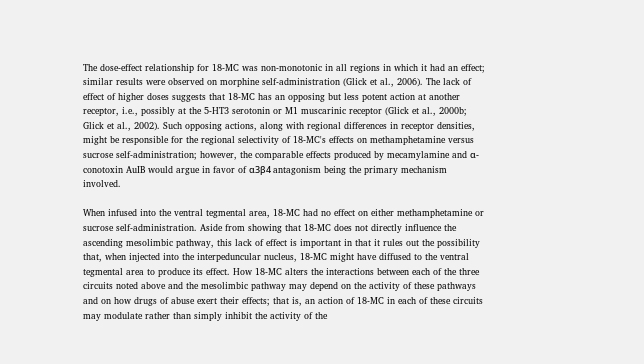The dose-effect relationship for 18-MC was non-monotonic in all regions in which it had an effect; similar results were observed on morphine self-administration (Glick et al., 2006). The lack of effect of higher doses suggests that 18-MC has an opposing but less potent action at another receptor, i.e., possibly at the 5-HT3 serotonin or M1 muscarinic receptor (Glick et al., 2000b; Glick et al., 2002). Such opposing actions, along with regional differences in receptor densities, might be responsible for the regional selectivity of 18-MC's effects on methamphetamine versus sucrose self-administration; however, the comparable effects produced by mecamylamine and α-conotoxin AuIB would argue in favor of α3β4 antagonism being the primary mechanism involved.

When infused into the ventral tegmental area, 18-MC had no effect on either methamphetamine or sucrose self-administration. Aside from showing that 18-MC does not directly influence the ascending mesolimbic pathway, this lack of effect is important in that it rules out the possibility that, when injected into the interpeduncular nucleus, 18-MC might have diffused to the ventral tegmental area to produce its effect. How 18-MC alters the interactions between each of the three circuits noted above and the mesolimbic pathway may depend on the activity of these pathways and on how drugs of abuse exert their effects; that is, an action of 18-MC in each of these circuits may modulate rather than simply inhibit the activity of the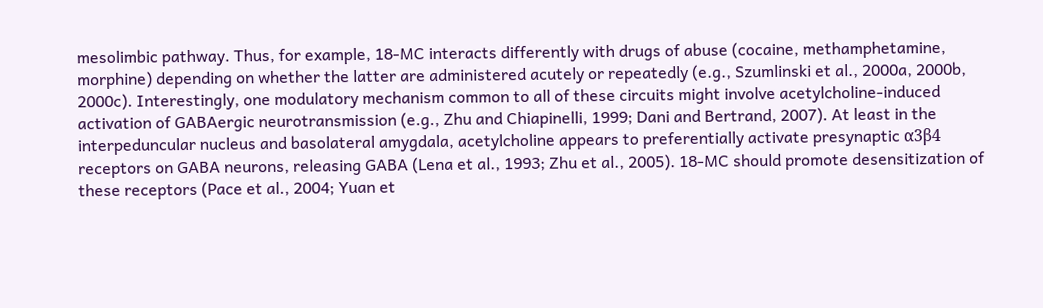mesolimbic pathway. Thus, for example, 18-MC interacts differently with drugs of abuse (cocaine, methamphetamine, morphine) depending on whether the latter are administered acutely or repeatedly (e.g., Szumlinski et al., 2000a, 2000b, 2000c). Interestingly, one modulatory mechanism common to all of these circuits might involve acetylcholine-induced activation of GABAergic neurotransmission (e.g., Zhu and Chiapinelli, 1999; Dani and Bertrand, 2007). At least in the interpeduncular nucleus and basolateral amygdala, acetylcholine appears to preferentially activate presynaptic α3β4 receptors on GABA neurons, releasing GABA (Lena et al., 1993; Zhu et al., 2005). 18-MC should promote desensitization of these receptors (Pace et al., 2004; Yuan et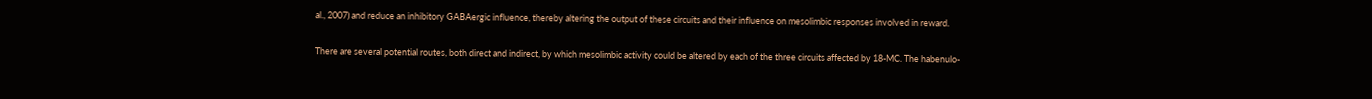al., 2007) and reduce an inhibitory GABAergic influence, thereby altering the output of these circuits and their influence on mesolimbic responses involved in reward.

There are several potential routes, both direct and indirect, by which mesolimbic activity could be altered by each of the three circuits affected by 18-MC. The habenulo-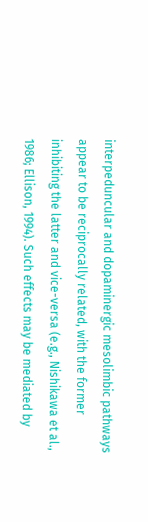interpeduncular and dopaminergic mesolimbic pathways appear to be reciprocally related, with the former inhibiting the latter and vice-versa (e.g., Nishikawa et al., 1986; Ellison, 1994). Such effects may be mediated by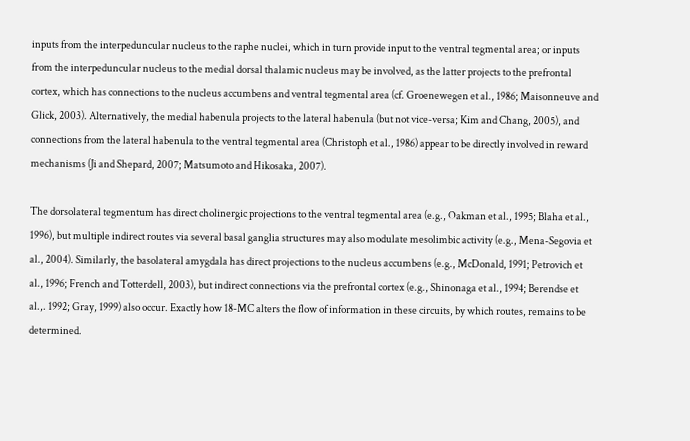inputs from the interpeduncular nucleus to the raphe nuclei, which in turn provide input to the ventral tegmental area; or inputs from the interpeduncular nucleus to the medial dorsal thalamic nucleus may be involved, as the latter projects to the prefrontal cortex, which has connections to the nucleus accumbens and ventral tegmental area (cf. Groenewegen et al., 1986; Maisonneuve and Glick, 2003). Alternatively, the medial habenula projects to the lateral habenula (but not vice-versa; Kim and Chang, 2005), and connections from the lateral habenula to the ventral tegmental area (Christoph et al., 1986) appear to be directly involved in reward mechanisms (Ji and Shepard, 2007; Matsumoto and Hikosaka, 2007).

The dorsolateral tegmentum has direct cholinergic projections to the ventral tegmental area (e.g., Oakman et al., 1995; Blaha et al., 1996), but multiple indirect routes via several basal ganglia structures may also modulate mesolimbic activity (e.g., Mena-Segovia et al., 2004). Similarly, the basolateral amygdala has direct projections to the nucleus accumbens (e.g., McDonald, 1991; Petrovich et al., 1996; French and Totterdell, 2003), but indirect connections via the prefrontal cortex (e.g., Shinonaga et al., 1994; Berendse et al.,. 1992; Gray, 1999) also occur. Exactly how 18-MC alters the flow of information in these circuits, by which routes, remains to be determined.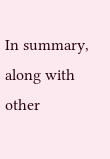In summary, along with other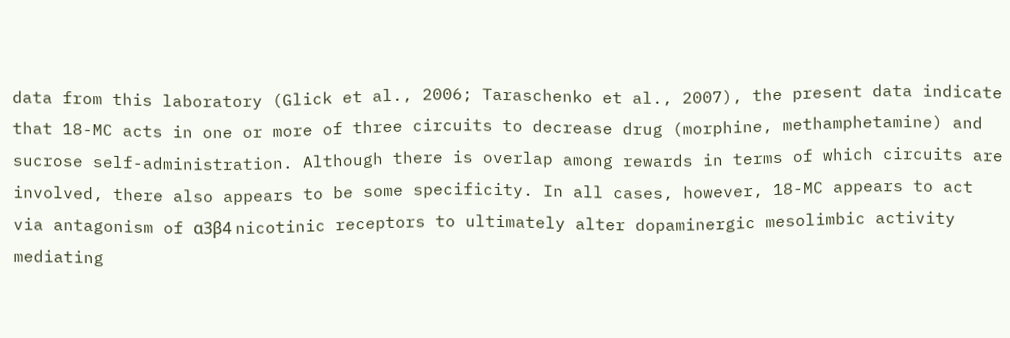data from this laboratory (Glick et al., 2006; Taraschenko et al., 2007), the present data indicate that 18-MC acts in one or more of three circuits to decrease drug (morphine, methamphetamine) and sucrose self-administration. Although there is overlap among rewards in terms of which circuits are involved, there also appears to be some specificity. In all cases, however, 18-MC appears to act via antagonism of α3β4 nicotinic receptors to ultimately alter dopaminergic mesolimbic activity mediating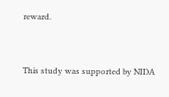reward.


This study was supported by NIDA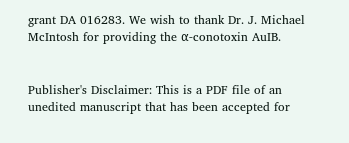grant DA 016283. We wish to thank Dr. J. Michael McIntosh for providing the α-conotoxin AuIB.


Publisher's Disclaimer: This is a PDF file of an unedited manuscript that has been accepted for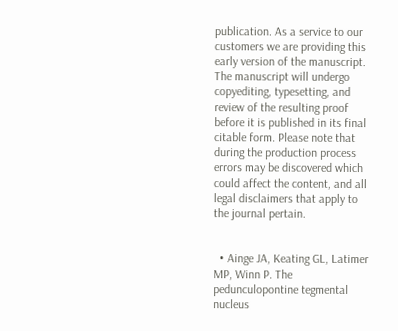publication. As a service to our customers we are providing this early version of the manuscript. The manuscript will undergo copyediting, typesetting, and review of the resulting proof before it is published in its final citable form. Please note that during the production process errors may be discovered which could affect the content, and all legal disclaimers that apply to the journal pertain.


  • Ainge JA, Keating GL, Latimer MP, Winn P. The pedunculopontine tegmental nucleus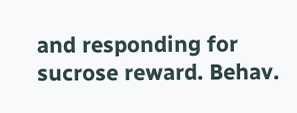and responding for sucrose reward. Behav.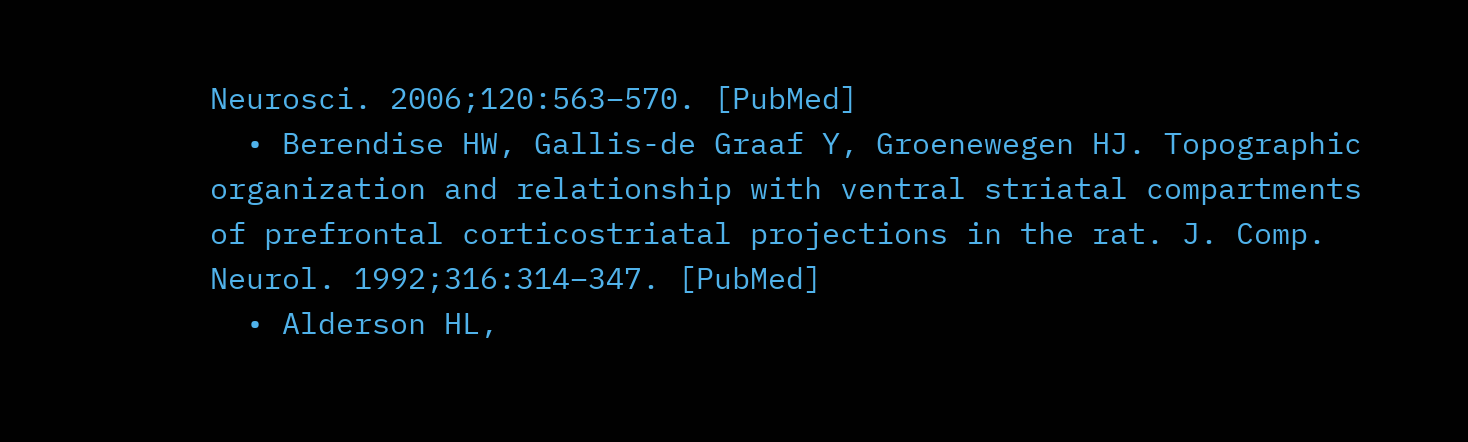Neurosci. 2006;120:563–570. [PubMed]
  • Berendise HW, Gallis-de Graaf Y, Groenewegen HJ. Topographic organization and relationship with ventral striatal compartments of prefrontal corticostriatal projections in the rat. J. Comp. Neurol. 1992;316:314–347. [PubMed]
  • Alderson HL,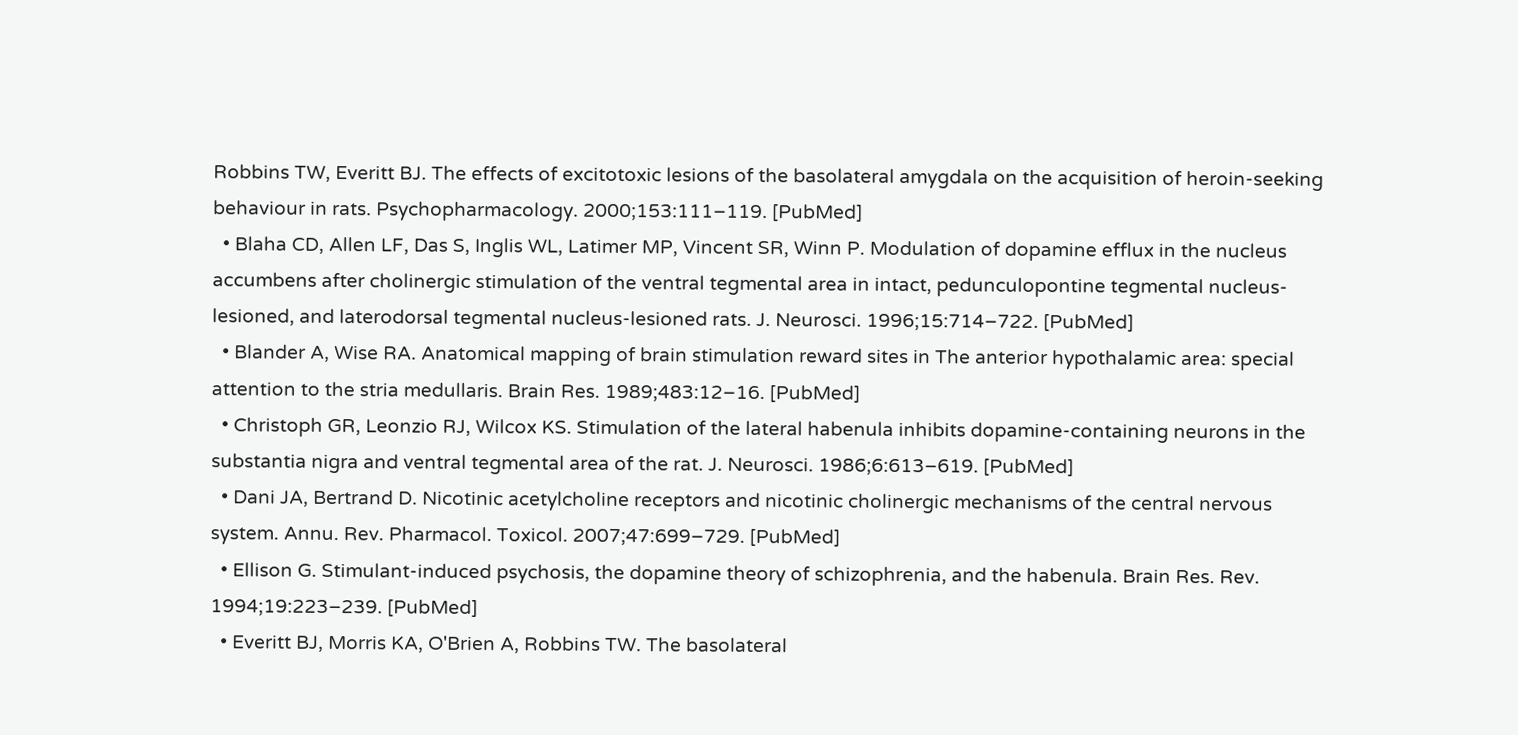Robbins TW, Everitt BJ. The effects of excitotoxic lesions of the basolateral amygdala on the acquisition of heroin-seeking behaviour in rats. Psychopharmacology. 2000;153:111–119. [PubMed]
  • Blaha CD, Allen LF, Das S, Inglis WL, Latimer MP, Vincent SR, Winn P. Modulation of dopamine efflux in the nucleus accumbens after cholinergic stimulation of the ventral tegmental area in intact, pedunculopontine tegmental nucleus-lesioned, and laterodorsal tegmental nucleus-lesioned rats. J. Neurosci. 1996;15:714–722. [PubMed]
  • Blander A, Wise RA. Anatomical mapping of brain stimulation reward sites in The anterior hypothalamic area: special attention to the stria medullaris. Brain Res. 1989;483:12–16. [PubMed]
  • Christoph GR, Leonzio RJ, Wilcox KS. Stimulation of the lateral habenula inhibits dopamine-containing neurons in the substantia nigra and ventral tegmental area of the rat. J. Neurosci. 1986;6:613–619. [PubMed]
  • Dani JA, Bertrand D. Nicotinic acetylcholine receptors and nicotinic cholinergic mechanisms of the central nervous system. Annu. Rev. Pharmacol. Toxicol. 2007;47:699–729. [PubMed]
  • Ellison G. Stimulant-induced psychosis, the dopamine theory of schizophrenia, and the habenula. Brain Res. Rev. 1994;19:223–239. [PubMed]
  • Everitt BJ, Morris KA, O'Brien A, Robbins TW. The basolateral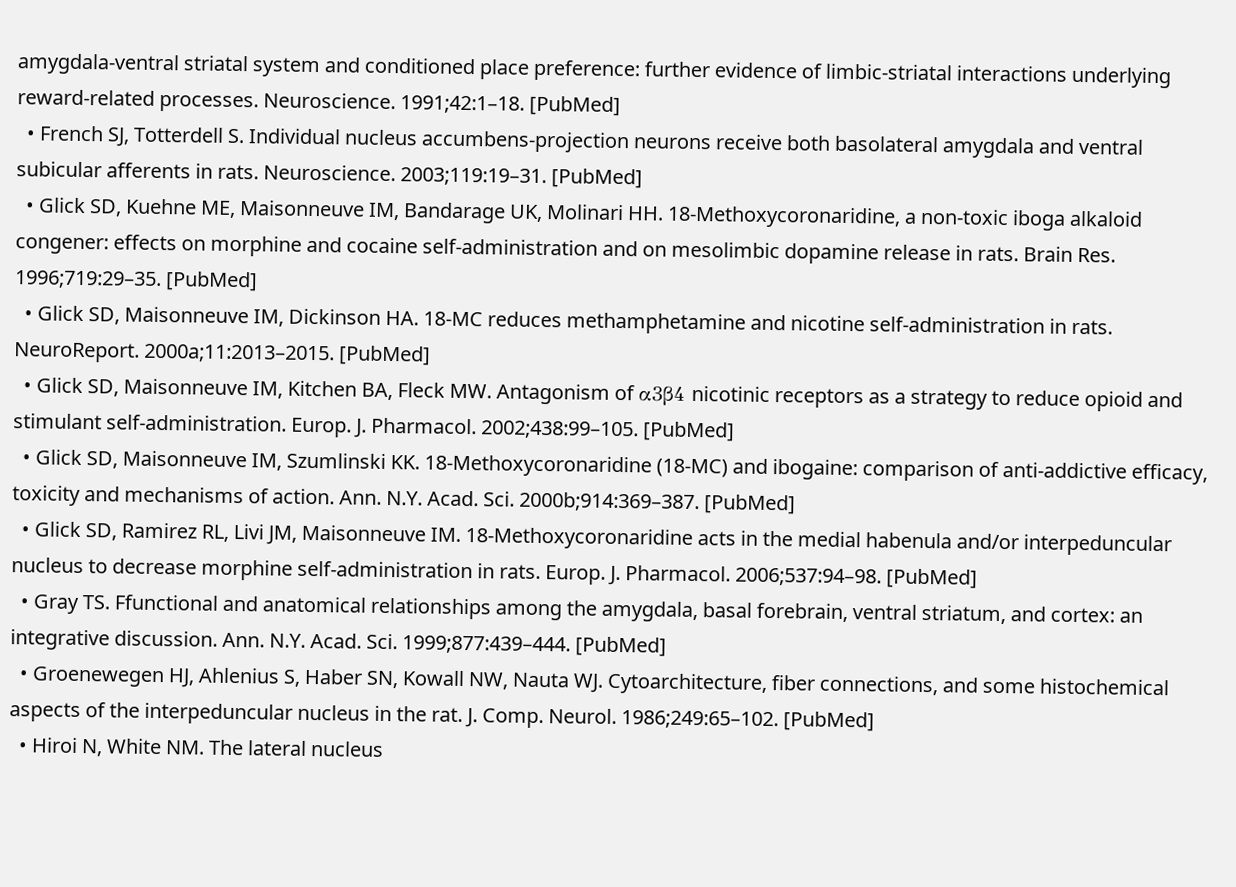amygdala-ventral striatal system and conditioned place preference: further evidence of limbic-striatal interactions underlying reward-related processes. Neuroscience. 1991;42:1–18. [PubMed]
  • French SJ, Totterdell S. Individual nucleus accumbens-projection neurons receive both basolateral amygdala and ventral subicular afferents in rats. Neuroscience. 2003;119:19–31. [PubMed]
  • Glick SD, Kuehne ME, Maisonneuve IM, Bandarage UK, Molinari HH. 18-Methoxycoronaridine, a non-toxic iboga alkaloid congener: effects on morphine and cocaine self-administration and on mesolimbic dopamine release in rats. Brain Res. 1996;719:29–35. [PubMed]
  • Glick SD, Maisonneuve IM, Dickinson HA. 18-MC reduces methamphetamine and nicotine self-administration in rats. NeuroReport. 2000a;11:2013–2015. [PubMed]
  • Glick SD, Maisonneuve IM, Kitchen BA, Fleck MW. Antagonism of α3β4 nicotinic receptors as a strategy to reduce opioid and stimulant self-administration. Europ. J. Pharmacol. 2002;438:99–105. [PubMed]
  • Glick SD, Maisonneuve IM, Szumlinski KK. 18-Methoxycoronaridine (18-MC) and ibogaine: comparison of anti-addictive efficacy, toxicity and mechanisms of action. Ann. N.Y. Acad. Sci. 2000b;914:369–387. [PubMed]
  • Glick SD, Ramirez RL, Livi JM, Maisonneuve IM. 18-Methoxycoronaridine acts in the medial habenula and/or interpeduncular nucleus to decrease morphine self-administration in rats. Europ. J. Pharmacol. 2006;537:94–98. [PubMed]
  • Gray TS. Ffunctional and anatomical relationships among the amygdala, basal forebrain, ventral striatum, and cortex: an integrative discussion. Ann. N.Y. Acad. Sci. 1999;877:439–444. [PubMed]
  • Groenewegen HJ, Ahlenius S, Haber SN, Kowall NW, Nauta WJ. Cytoarchitecture, fiber connections, and some histochemical aspects of the interpeduncular nucleus in the rat. J. Comp. Neurol. 1986;249:65–102. [PubMed]
  • Hiroi N, White NM. The lateral nucleus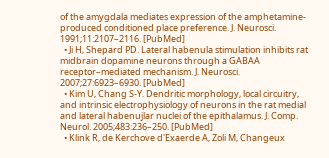of the amygdala mediates expression of the amphetamine-produced conditioned place preference. J. Neurosci. 1991;11:2107–2116. [PubMed]
  • Ji H, Shepard PD. Lateral habenula stimulation inhibits rat midbrain dopamine neurons through a GABAA receptor–mediated mechanism. J. Neurosci. 2007;27:6923–6930. [PubMed]
  • Kim U, Chang S-Y. Dendritic morphology, local circuitry, and intrinsic electrophysiology of neurons in the rat medial and lateral habenujlar nuclei of the epithalamus. J. Comp. Neurol. 2005;483:236–250. [PubMed]
  • Klink R, de Kerchove d'Exaerde A, Zoli M, Changeux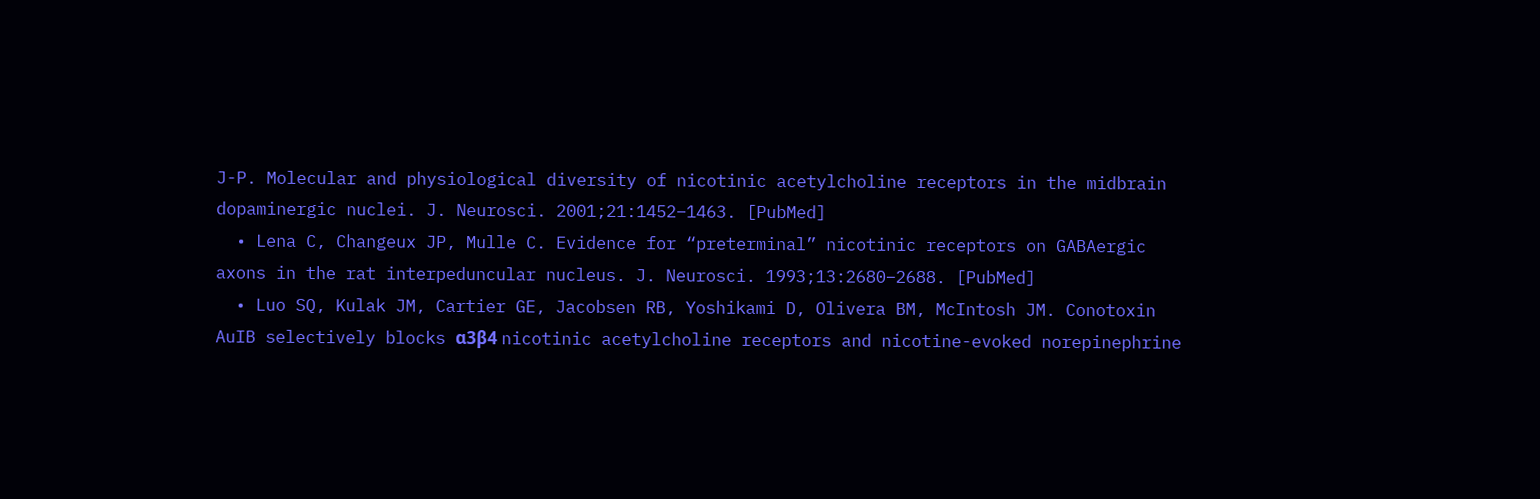J-P. Molecular and physiological diversity of nicotinic acetylcholine receptors in the midbrain dopaminergic nuclei. J. Neurosci. 2001;21:1452–1463. [PubMed]
  • Lena C, Changeux JP, Mulle C. Evidence for “preterminal” nicotinic receptors on GABAergic axons in the rat interpeduncular nucleus. J. Neurosci. 1993;13:2680–2688. [PubMed]
  • Luo SQ, Kulak JM, Cartier GE, Jacobsen RB, Yoshikami D, Olivera BM, McIntosh JM. Conotoxin AuIB selectively blocks α3β4 nicotinic acetylcholine receptors and nicotine-evoked norepinephrine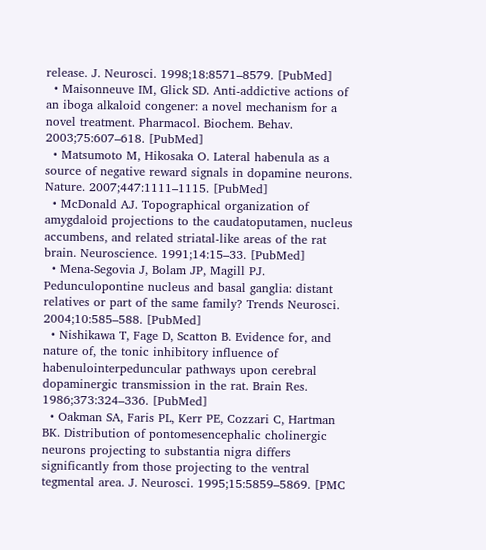release. J. Neurosci. 1998;18:8571–8579. [PubMed]
  • Maisonneuve IM, Glick SD. Anti-addictive actions of an iboga alkaloid congener: a novel mechanism for a novel treatment. Pharmacol. Biochem. Behav. 2003;75:607–618. [PubMed]
  • Matsumoto M, Hikosaka O. Lateral habenula as a source of negative reward signals in dopamine neurons. Nature. 2007;447:1111–1115. [PubMed]
  • McDonald AJ. Topographical organization of amygdaloid projections to the caudatoputamen, nucleus accumbens, and related striatal-like areas of the rat brain. Neuroscience. 1991;14:15–33. [PubMed]
  • Mena-Segovia J, Bolam JP, Magill PJ. Pedunculopontine nucleus and basal ganglia: distant relatives or part of the same family? Trends Neurosci. 2004;10:585–588. [PubMed]
  • Nishikawa T, Fage D, Scatton B. Evidence for, and nature of, the tonic inhibitory influence of habenulointerpeduncular pathways upon cerebral dopaminergic transmission in the rat. Brain Res. 1986;373:324–336. [PubMed]
  • Oakman SA, Faris PL, Kerr PE, Cozzari C, Hartman BK. Distribution of pontomesencephalic cholinergic neurons projecting to substantia nigra differs significantly from those projecting to the ventral tegmental area. J. Neurosci. 1995;15:5859–5869. [PMC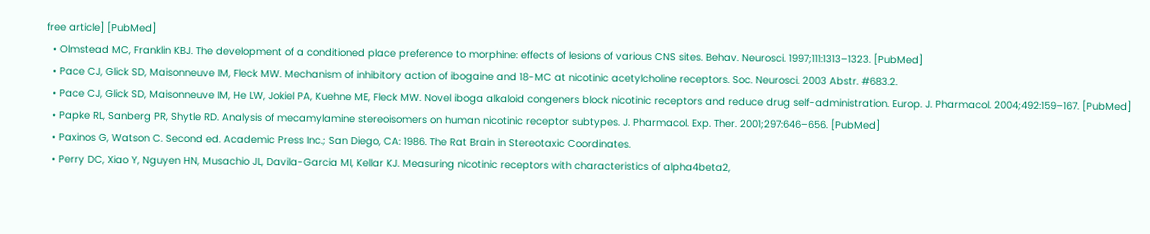free article] [PubMed]
  • Olmstead MC, Franklin KBJ. The development of a conditioned place preference to morphine: effects of lesions of various CNS sites. Behav. Neurosci. 1997;111:1313–1323. [PubMed]
  • Pace CJ, Glick SD, Maisonneuve IM, Fleck MW. Mechanism of inhibitory action of ibogaine and 18-MC at nicotinic acetylcholine receptors. Soc. Neurosci. 2003 Abstr. #683.2.
  • Pace CJ, Glick SD, Maisonneuve IM, He LW, Jokiel PA, Kuehne ME, Fleck MW. Novel iboga alkaloid congeners block nicotinic receptors and reduce drug self-administration. Europ. J. Pharmacol. 2004;492:159–167. [PubMed]
  • Papke RL, Sanberg PR, Shytle RD. Analysis of mecamylamine stereoisomers on human nicotinic receptor subtypes. J. Pharmacol. Exp. Ther. 2001;297:646–656. [PubMed]
  • Paxinos G, Watson C. Second ed. Academic Press Inc.; San Diego, CA: 1986. The Rat Brain in Stereotaxic Coordinates.
  • Perry DC, Xiao Y, Nguyen HN, Musachio JL, Davila-Garcia MI, Kellar KJ. Measuring nicotinic receptors with characteristics of alpha4beta2,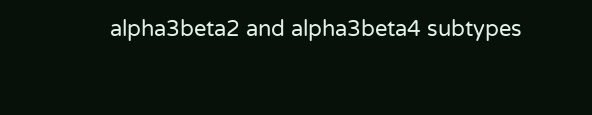alpha3beta2 and alpha3beta4 subtypes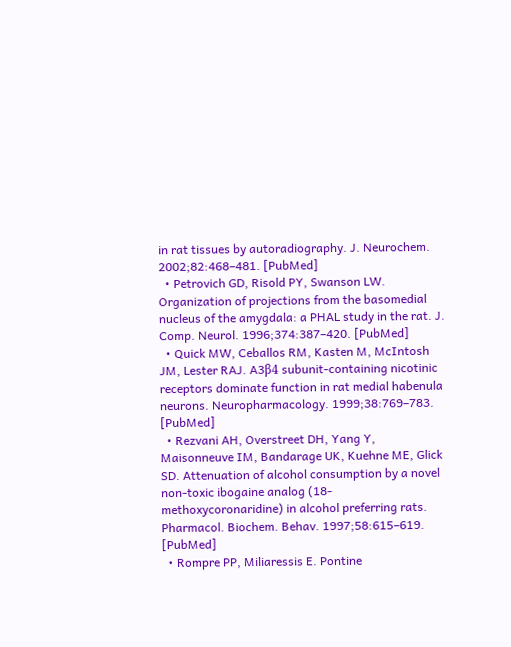in rat tissues by autoradiography. J. Neurochem. 2002;82:468–481. [PubMed]
  • Petrovich GD, Risold PY, Swanson LW. Organization of projections from the basomedial nucleus of the amygdala: a PHAL study in the rat. J. Comp. Neurol. 1996;374:387–420. [PubMed]
  • Quick MW, Ceballos RM, Kasten M, McIntosh JM, Lester RAJ. A3β4 subunit-containing nicotinic receptors dominate function in rat medial habenula neurons. Neuropharmacology. 1999;38:769–783. [PubMed]
  • Rezvani AH, Overstreet DH, Yang Y, Maisonneuve IM, Bandarage UK, Kuehne ME, Glick SD. Attenuation of alcohol consumption by a novel non-toxic ibogaine analog (18-methoxycoronaridine) in alcohol preferring rats. Pharmacol. Biochem. Behav. 1997;58:615–619. [PubMed]
  • Rompre PP, Miliaressis E. Pontine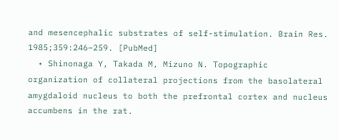and mesencephalic substrates of self-stimulation. Brain Res. 1985;359:246–259. [PubMed]
  • Shinonaga Y, Takada M, Mizuno N. Topographic organization of collateral projections from the basolateral amygdaloid nucleus to both the prefrontal cortex and nucleus accumbens in the rat.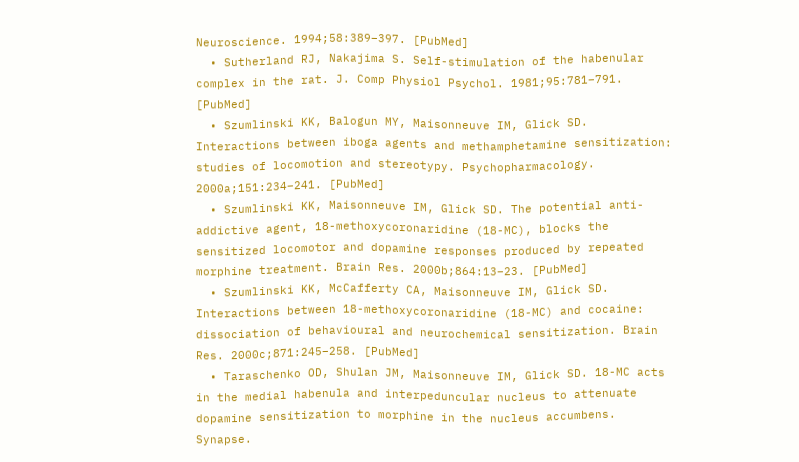Neuroscience. 1994;58:389–397. [PubMed]
  • Sutherland RJ, Nakajima S. Self-stimulation of the habenular complex in the rat. J. Comp Physiol Psychol. 1981;95:781–791. [PubMed]
  • Szumlinski KK, Balogun MY, Maisonneuve IM, Glick SD. Interactions between iboga agents and methamphetamine sensitization: studies of locomotion and stereotypy. Psychopharmacology. 2000a;151:234–241. [PubMed]
  • Szumlinski KK, Maisonneuve IM, Glick SD. The potential anti-addictive agent, 18-methoxycoronaridine (18-MC), blocks the sensitized locomotor and dopamine responses produced by repeated morphine treatment. Brain Res. 2000b;864:13–23. [PubMed]
  • Szumlinski KK, McCafferty CA, Maisonneuve IM, Glick SD. Interactions between 18-methoxycoronaridine (18-MC) and cocaine: dissociation of behavioural and neurochemical sensitization. Brain Res. 2000c;871:245–258. [PubMed]
  • Taraschenko OD, Shulan JM, Maisonneuve IM, Glick SD. 18-MC acts in the medial habenula and interpeduncular nucleus to attenuate dopamine sensitization to morphine in the nucleus accumbens. Synapse.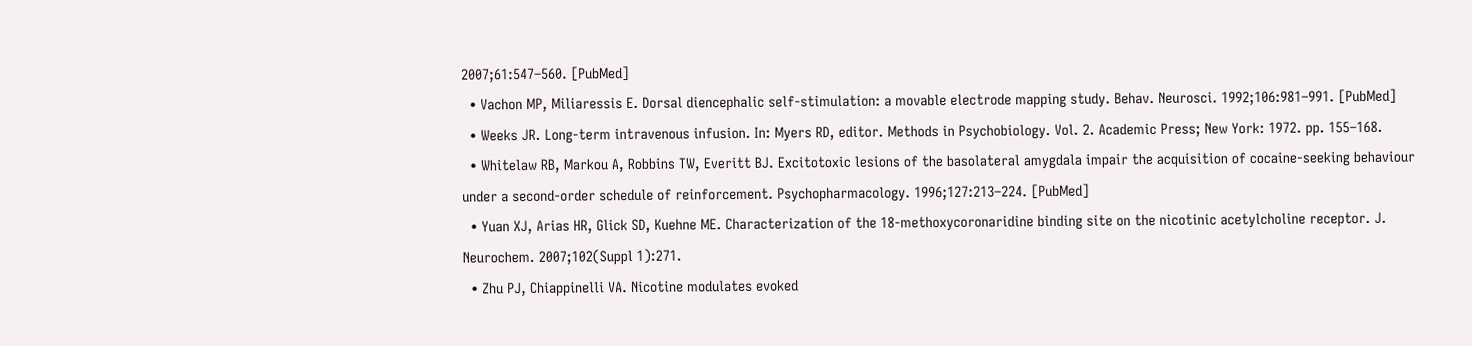2007;61:547–560. [PubMed]
  • Vachon MP, Miliaressis E. Dorsal diencephalic self-stimulation: a movable electrode mapping study. Behav. Neurosci. 1992;106:981–991. [PubMed]
  • Weeks JR. Long-term intravenous infusion. In: Myers RD, editor. Methods in Psychobiology. Vol. 2. Academic Press; New York: 1972. pp. 155–168.
  • Whitelaw RB, Markou A, Robbins TW, Everitt BJ. Excitotoxic lesions of the basolateral amygdala impair the acquisition of cocaine-seeking behaviour under a second-order schedule of reinforcement. Psychopharmacology. 1996;127:213–224. [PubMed]
  • Yuan XJ, Arias HR, Glick SD, Kuehne ME. Characterization of the 18-methoxycoronaridine binding site on the nicotinic acetylcholine receptor. J. Neurochem. 2007;102(Suppl 1):271.
  • Zhu PJ, Chiappinelli VA. Nicotine modulates evoked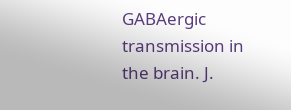GABAergic transmission in the brain. J.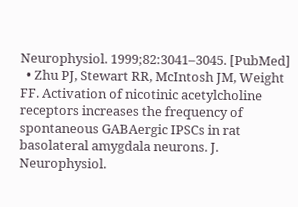Neurophysiol. 1999;82:3041–3045. [PubMed]
  • Zhu PJ, Stewart RR, McIntosh JM, Weight FF. Activation of nicotinic acetylcholine receptors increases the frequency of spontaneous GABAergic IPSCs in rat basolateral amygdala neurons. J. Neurophysiol.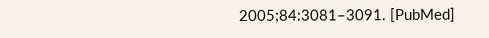2005;84:3081–3091. [PubMed]